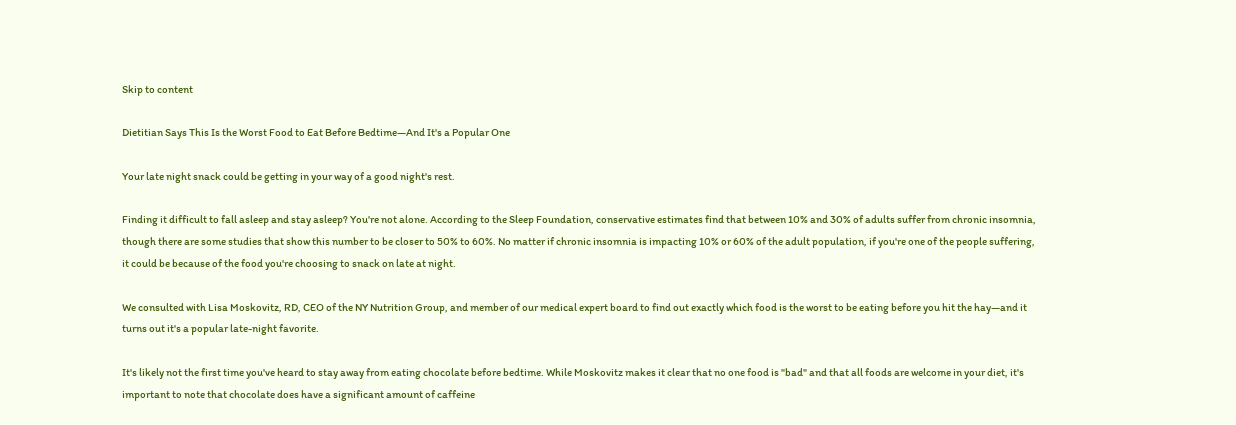Skip to content

Dietitian Says This Is the Worst Food to Eat Before Bedtime—And It's a Popular One

Your late night snack could be getting in your way of a good night's rest.

Finding it difficult to fall asleep and stay asleep? You're not alone. According to the Sleep Foundation, conservative estimates find that between 10% and 30% of adults suffer from chronic insomnia, though there are some studies that show this number to be closer to 50% to 60%. No matter if chronic insomnia is impacting 10% or 60% of the adult population, if you're one of the people suffering, it could be because of the food you're choosing to snack on late at night.

We consulted with Lisa Moskovitz, RD, CEO of the NY Nutrition Group, and member of our medical expert board to find out exactly which food is the worst to be eating before you hit the hay—and it turns out it's a popular late-night favorite.

It's likely not the first time you've heard to stay away from eating chocolate before bedtime. While Moskovitz makes it clear that no one food is "bad" and that all foods are welcome in your diet, it's important to note that chocolate does have a significant amount of caffeine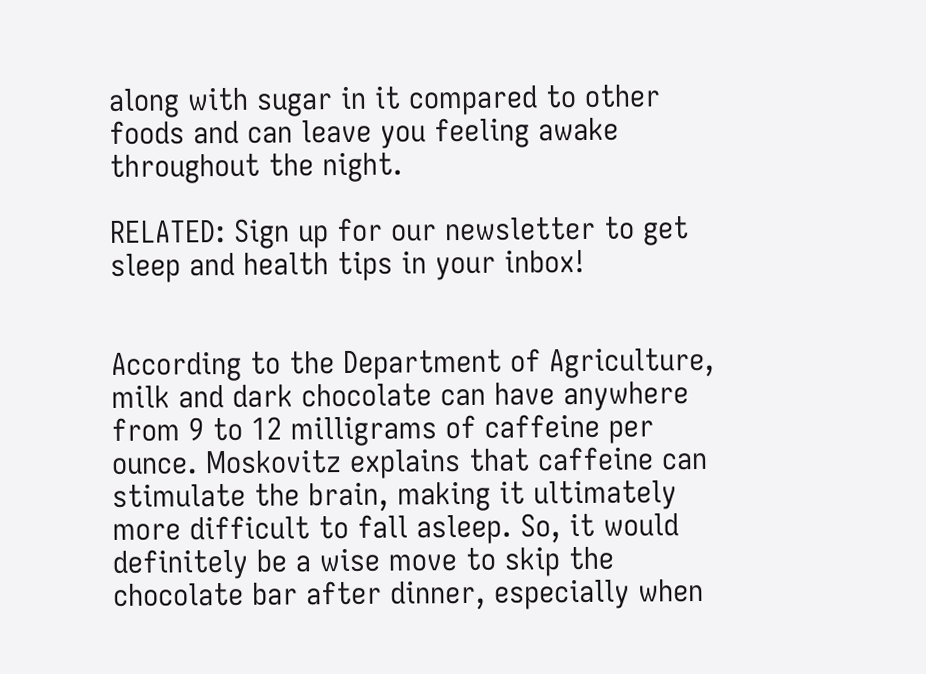along with sugar in it compared to other foods and can leave you feeling awake throughout the night.

RELATED: Sign up for our newsletter to get sleep and health tips in your inbox!


According to the Department of Agriculture, milk and dark chocolate can have anywhere from 9 to 12 milligrams of caffeine per ounce. Moskovitz explains that caffeine can stimulate the brain, making it ultimately more difficult to fall asleep. So, it would definitely be a wise move to skip the chocolate bar after dinner, especially when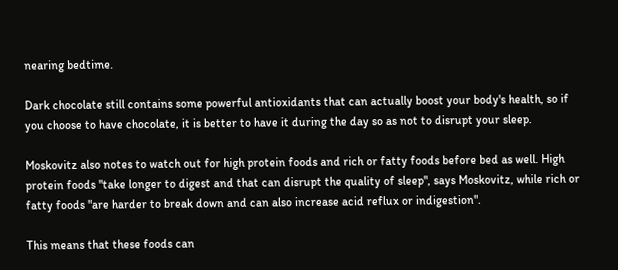nearing bedtime.

Dark chocolate still contains some powerful antioxidants that can actually boost your body's health, so if you choose to have chocolate, it is better to have it during the day so as not to disrupt your sleep.

Moskovitz also notes to watch out for high protein foods and rich or fatty foods before bed as well. High protein foods "take longer to digest and that can disrupt the quality of sleep", says Moskovitz, while rich or fatty foods "are harder to break down and can also increase acid reflux or indigestion".

This means that these foods can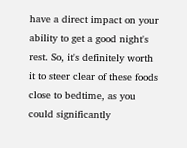have a direct impact on your ability to get a good night's rest. So, it's definitely worth it to steer clear of these foods close to bedtime, as you could significantly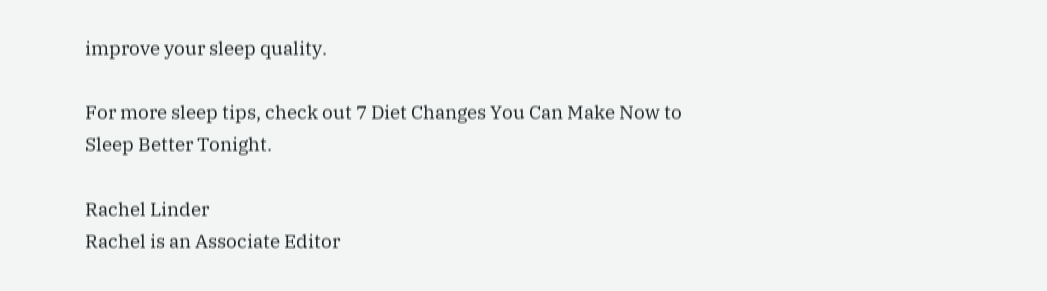improve your sleep quality.

For more sleep tips, check out 7 Diet Changes You Can Make Now to Sleep Better Tonight.

Rachel Linder
Rachel is an Associate Editor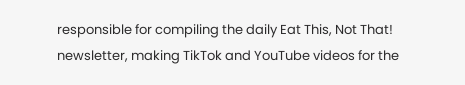responsible for compiling the daily Eat This, Not That! newsletter, making TikTok and YouTube videos for the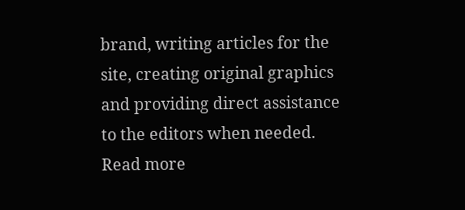brand, writing articles for the site, creating original graphics and providing direct assistance to the editors when needed. Read more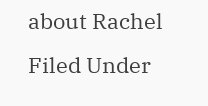about Rachel
Filed Under